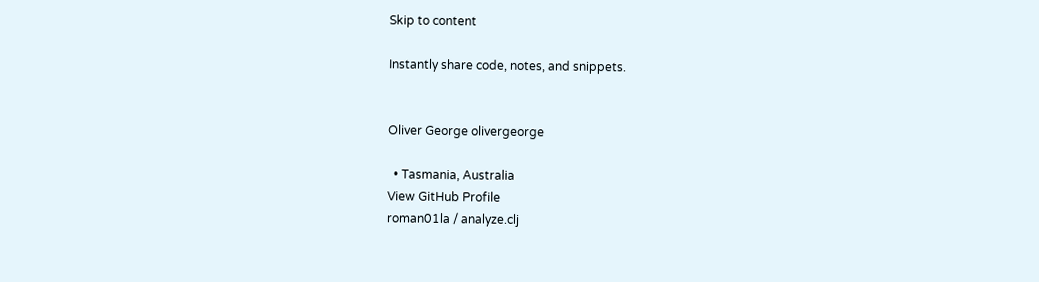Skip to content

Instantly share code, notes, and snippets.


Oliver George olivergeorge

  • Tasmania, Australia
View GitHub Profile
roman01la / analyze.clj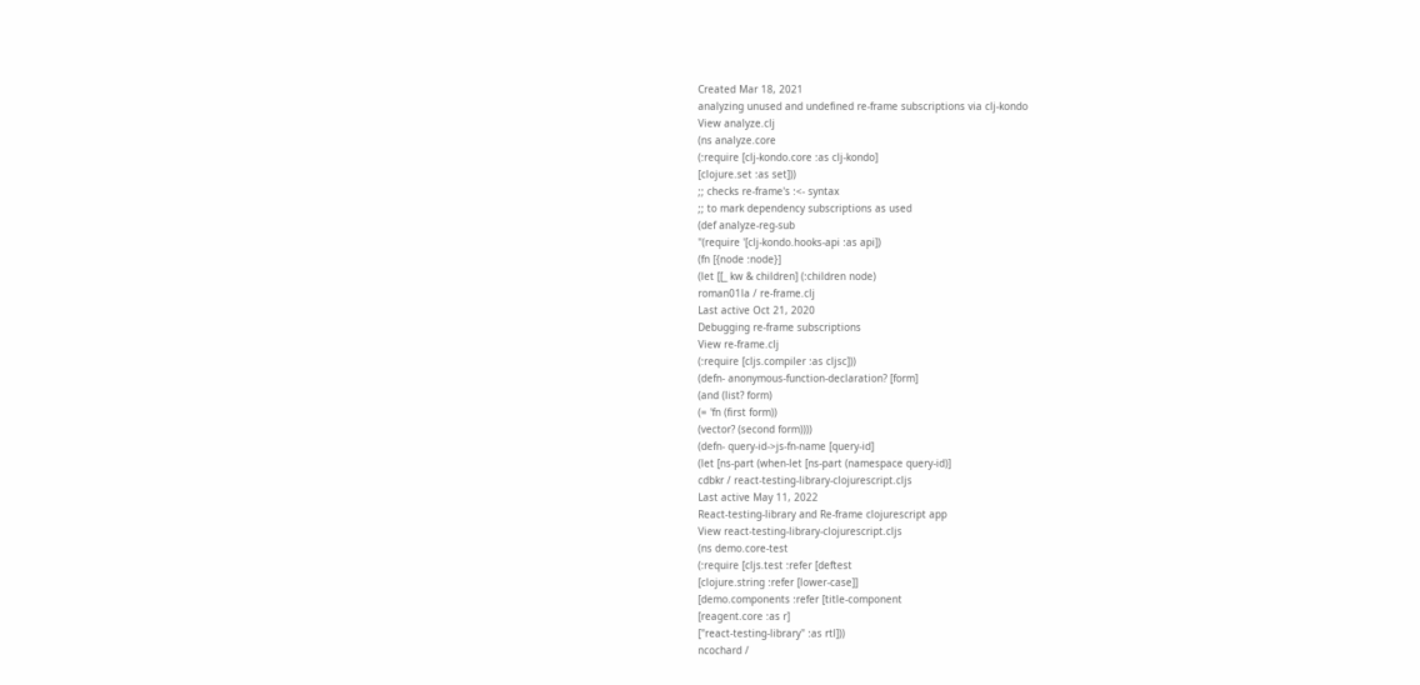Created Mar 18, 2021
analyzing unused and undefined re-frame subscriptions via clj-kondo
View analyze.clj
(ns analyze.core
(:require [clj-kondo.core :as clj-kondo]
[clojure.set :as set]))
;; checks re-frame's :<- syntax
;; to mark dependency subscriptions as used
(def analyze-reg-sub
"(require '[clj-kondo.hooks-api :as api])
(fn [{node :node}]
(let [[_ kw & children] (:children node)
roman01la / re-frame.clj
Last active Oct 21, 2020
Debugging re-frame subscriptions
View re-frame.clj
(:require [cljs.compiler :as cljsc]))
(defn- anonymous-function-declaration? [form]
(and (list? form)
(= 'fn (first form))
(vector? (second form))))
(defn- query-id->js-fn-name [query-id]
(let [ns-part (when-let [ns-part (namespace query-id)]
cdbkr / react-testing-library-clojurescript.cljs
Last active May 11, 2022
React-testing-library and Re-frame clojurescript app
View react-testing-library-clojurescript.cljs
(ns demo.core-test
(:require [cljs.test :refer [deftest
[clojure.string :refer [lower-case]]
[demo.components :refer [title-component
[reagent.core :as r]
["react-testing-library" :as rtl]))
ncochard /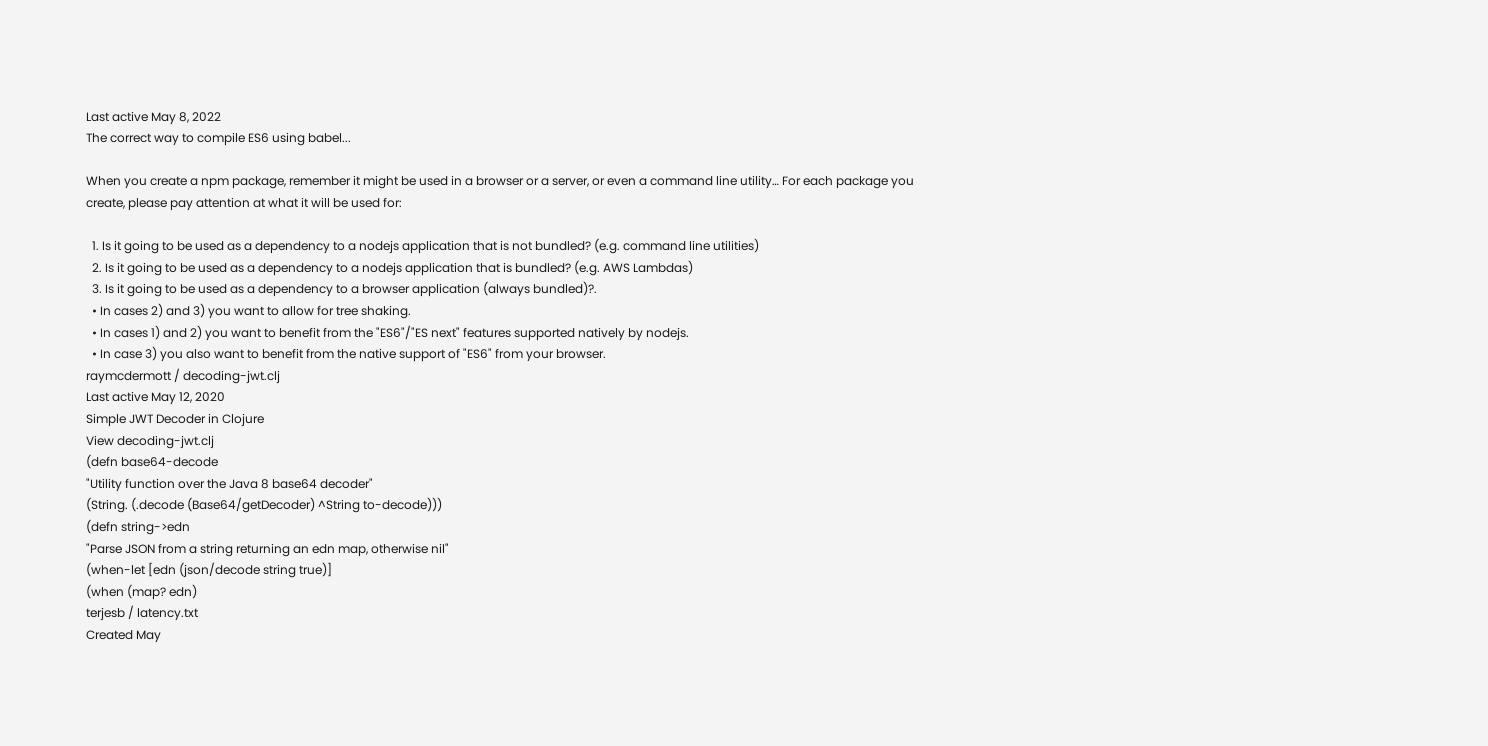Last active May 8, 2022
The correct way to compile ES6 using babel...

When you create a npm package, remember it might be used in a browser or a server, or even a command line utility… For each package you create, please pay attention at what it will be used for:

  1. Is it going to be used as a dependency to a nodejs application that is not bundled? (e.g. command line utilities)
  2. Is it going to be used as a dependency to a nodejs application that is bundled? (e.g. AWS Lambdas)
  3. Is it going to be used as a dependency to a browser application (always bundled)?.
  • In cases 2) and 3) you want to allow for tree shaking.
  • In cases 1) and 2) you want to benefit from the "ES6"/"ES next" features supported natively by nodejs.
  • In case 3) you also want to benefit from the native support of "ES6" from your browser.
raymcdermott / decoding-jwt.clj
Last active May 12, 2020
Simple JWT Decoder in Clojure
View decoding-jwt.clj
(defn base64-decode
"Utility function over the Java 8 base64 decoder"
(String. (.decode (Base64/getDecoder) ^String to-decode)))
(defn string->edn
"Parse JSON from a string returning an edn map, otherwise nil"
(when-let [edn (json/decode string true)]
(when (map? edn)
terjesb / latency.txt
Created May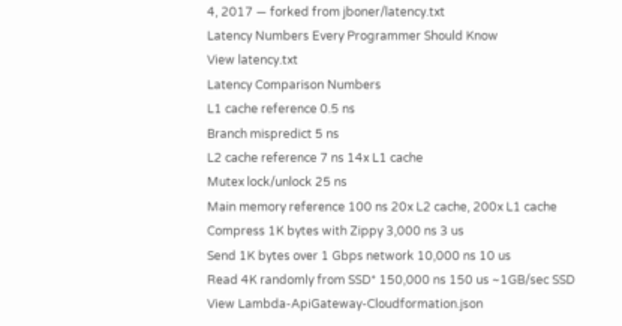4, 2017 — forked from jboner/latency.txt
Latency Numbers Every Programmer Should Know
View latency.txt
Latency Comparison Numbers
L1 cache reference 0.5 ns
Branch mispredict 5 ns
L2 cache reference 7 ns 14x L1 cache
Mutex lock/unlock 25 ns
Main memory reference 100 ns 20x L2 cache, 200x L1 cache
Compress 1K bytes with Zippy 3,000 ns 3 us
Send 1K bytes over 1 Gbps network 10,000 ns 10 us
Read 4K randomly from SSD* 150,000 ns 150 us ~1GB/sec SSD
View Lambda-ApiGateway-Cloudformation.json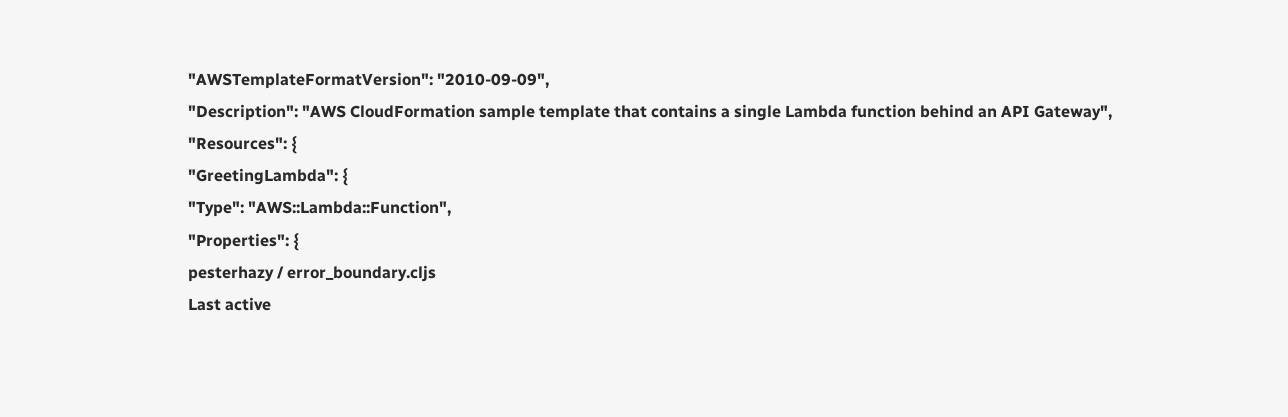"AWSTemplateFormatVersion": "2010-09-09",
"Description": "AWS CloudFormation sample template that contains a single Lambda function behind an API Gateway",
"Resources": {
"GreetingLambda": {
"Type": "AWS::Lambda::Function",
"Properties": {
pesterhazy / error_boundary.cljs
Last active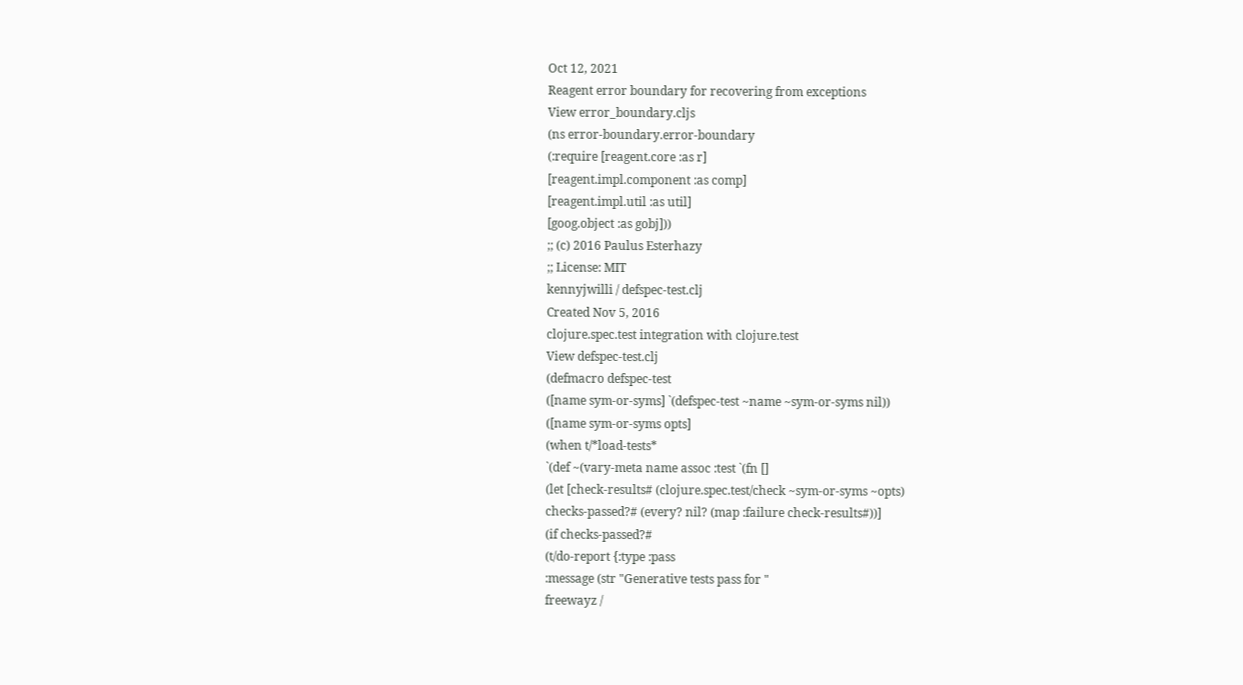Oct 12, 2021
Reagent error boundary for recovering from exceptions
View error_boundary.cljs
(ns error-boundary.error-boundary
(:require [reagent.core :as r]
[reagent.impl.component :as comp]
[reagent.impl.util :as util]
[goog.object :as gobj]))
;; (c) 2016 Paulus Esterhazy
;; License: MIT
kennyjwilli / defspec-test.clj
Created Nov 5, 2016
clojure.spec.test integration with clojure.test
View defspec-test.clj
(defmacro defspec-test
([name sym-or-syms] `(defspec-test ~name ~sym-or-syms nil))
([name sym-or-syms opts]
(when t/*load-tests*
`(def ~(vary-meta name assoc :test `(fn []
(let [check-results# (clojure.spec.test/check ~sym-or-syms ~opts)
checks-passed?# (every? nil? (map :failure check-results#))]
(if checks-passed?#
(t/do-report {:type :pass
:message (str "Generative tests pass for "
freewayz /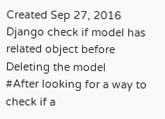Created Sep 27, 2016
Django check if model has related object before Deleting the model
#After looking for a way to check if a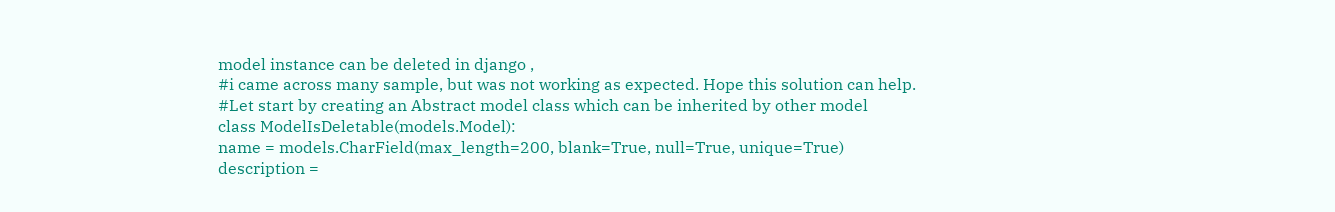model instance can be deleted in django ,
#i came across many sample, but was not working as expected. Hope this solution can help.
#Let start by creating an Abstract model class which can be inherited by other model
class ModelIsDeletable(models.Model):
name = models.CharField(max_length=200, blank=True, null=True, unique=True)
description =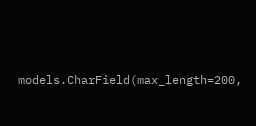models.CharField(max_length=200,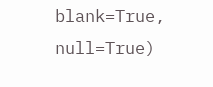blank=True, null=True)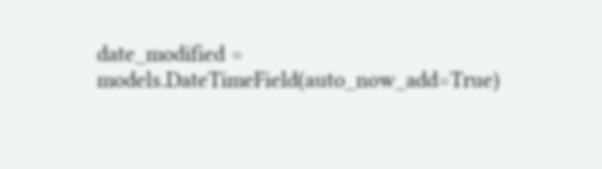date_modified = models.DateTimeField(auto_now_add=True)